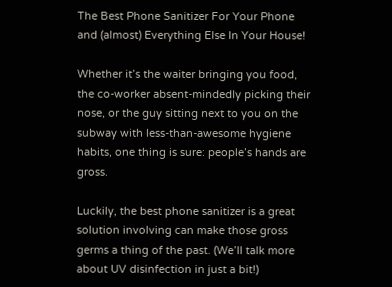The Best Phone Sanitizer For Your Phone and (almost) Everything Else In Your House!

Whether it’s the waiter bringing you food, the co-worker absent-mindedly picking their nose, or the guy sitting next to you on the subway with less-than-awesome hygiene habits, one thing is sure: people’s hands are gross.

Luckily, the best phone sanitizer is a great solution involving can make those gross germs a thing of the past. (We’ll talk more about UV disinfection in just a bit!)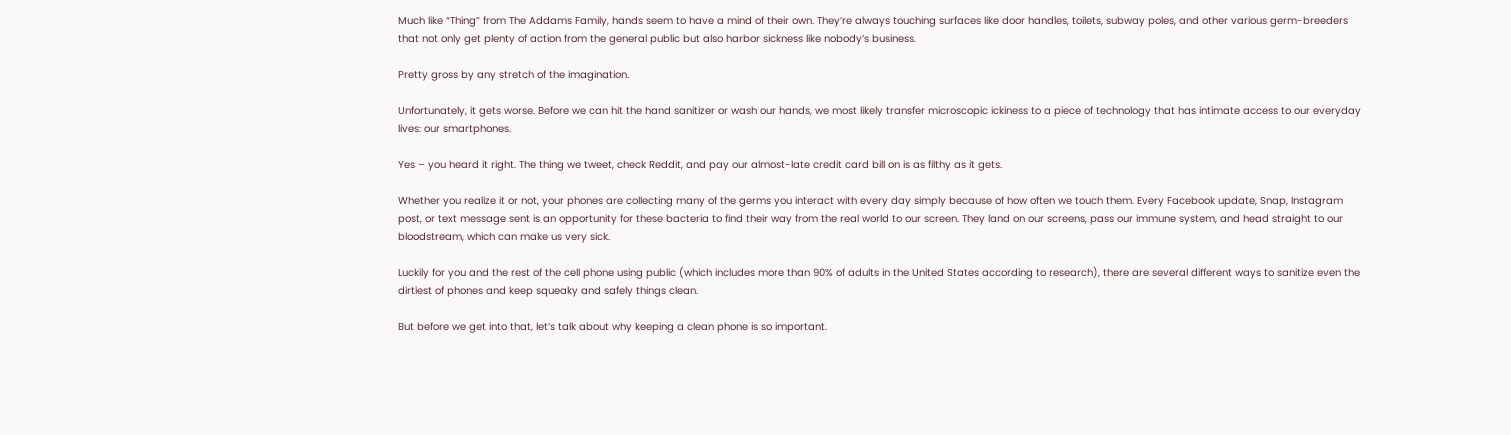Much like “Thing” from The Addams Family, hands seem to have a mind of their own. They’re always touching surfaces like door handles, toilets, subway poles, and other various germ-breeders that not only get plenty of action from the general public but also harbor sickness like nobody’s business.

Pretty gross by any stretch of the imagination.

Unfortunately, it gets worse. Before we can hit the hand sanitizer or wash our hands, we most likely transfer microscopic ickiness to a piece of technology that has intimate access to our everyday lives: our smartphones.

Yes – you heard it right. The thing we tweet, check Reddit, and pay our almost-late credit card bill on is as filthy as it gets.

Whether you realize it or not, your phones are collecting many of the germs you interact with every day simply because of how often we touch them. Every Facebook update, Snap, Instagram post, or text message sent is an opportunity for these bacteria to find their way from the real world to our screen. They land on our screens, pass our immune system, and head straight to our bloodstream, which can make us very sick.

Luckily for you and the rest of the cell phone using public (which includes more than 90% of adults in the United States according to research), there are several different ways to sanitize even the dirtiest of phones and keep squeaky and safely things clean.

But before we get into that, let’s talk about why keeping a clean phone is so important.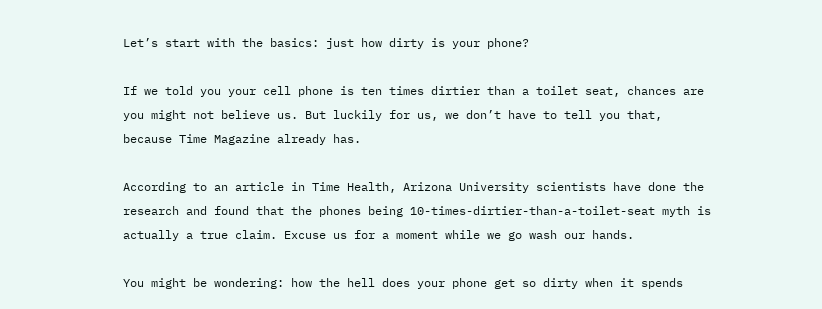Let’s start with the basics: just how dirty is your phone?

If we told you your cell phone is ten times dirtier than a toilet seat, chances are you might not believe us. But luckily for us, we don’t have to tell you that, because Time Magazine already has.

According to an article in Time Health, Arizona University scientists have done the research and found that the phones being 10-times-dirtier-than-a-toilet-seat myth is actually a true claim. Excuse us for a moment while we go wash our hands.

You might be wondering: how the hell does your phone get so dirty when it spends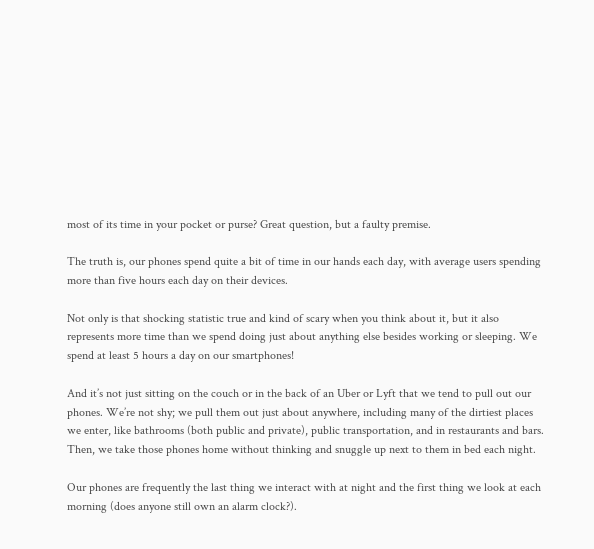most of its time in your pocket or purse? Great question, but a faulty premise.

The truth is, our phones spend quite a bit of time in our hands each day, with average users spending more than five hours each day on their devices.

Not only is that shocking statistic true and kind of scary when you think about it, but it also represents more time than we spend doing just about anything else besides working or sleeping. We spend at least 5 hours a day on our smartphones!

And it’s not just sitting on the couch or in the back of an Uber or Lyft that we tend to pull out our phones. We’re not shy; we pull them out just about anywhere, including many of the dirtiest places we enter, like bathrooms (both public and private), public transportation, and in restaurants and bars. Then, we take those phones home without thinking and snuggle up next to them in bed each night.

Our phones are frequently the last thing we interact with at night and the first thing we look at each morning (does anyone still own an alarm clock?).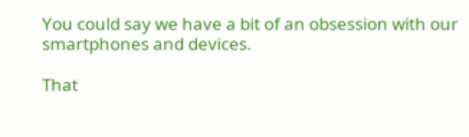You could say we have a bit of an obsession with our smartphones and devices.

That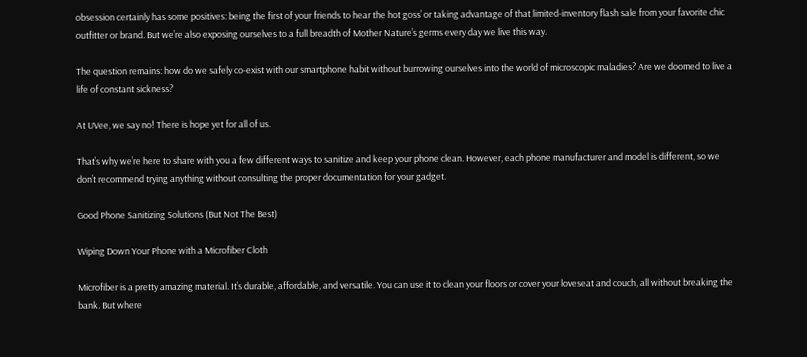obsession certainly has some positives: being the first of your friends to hear the hot goss’ or taking advantage of that limited-inventory flash sale from your favorite chic outfitter or brand. But we’re also exposing ourselves to a full breadth of Mother Nature’s germs every day we live this way.

The question remains: how do we safely co-exist with our smartphone habit without burrowing ourselves into the world of microscopic maladies? Are we doomed to live a life of constant sickness?

At UVee, we say no! There is hope yet for all of us.

That’s why we’re here to share with you a few different ways to sanitize and keep your phone clean. However, each phone manufacturer and model is different, so we don’t recommend trying anything without consulting the proper documentation for your gadget.

Good Phone Sanitizing Solutions (But Not The Best)

Wiping Down Your Phone with a Microfiber Cloth

Microfiber is a pretty amazing material. It’s durable, affordable, and versatile. You can use it to clean your floors or cover your loveseat and couch, all without breaking the bank. But where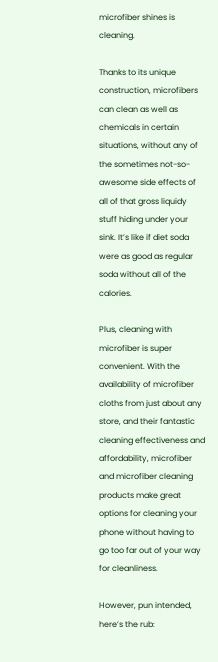microfiber shines is cleaning.

Thanks to its unique construction, microfibers can clean as well as chemicals in certain situations, without any of the sometimes not-so-awesome side effects of all of that gross liquidy stuff hiding under your sink. It’s like if diet soda were as good as regular soda without all of the calories.

Plus, cleaning with microfiber is super convenient. With the availability of microfiber cloths from just about any store, and their fantastic cleaning effectiveness and affordability, microfiber and microfiber cleaning products make great options for cleaning your phone without having to go too far out of your way for cleanliness.

However, pun intended, here’s the rub: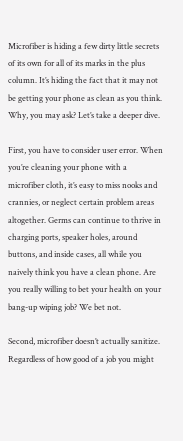Microfiber is hiding a few dirty little secrets of its own for all of its marks in the plus column. It’s hiding the fact that it may not be getting your phone as clean as you think. Why, you may ask? Let’s take a deeper dive.

First, you have to consider user error. When you’re cleaning your phone with a microfiber cloth, it’s easy to miss nooks and crannies, or neglect certain problem areas altogether. Germs can continue to thrive in charging ports, speaker holes, around buttons, and inside cases, all while you naively think you have a clean phone. Are you really willing to bet your health on your bang-up wiping job? We bet not.

Second, microfiber doesn’t actually sanitize. Regardless of how good of a job you might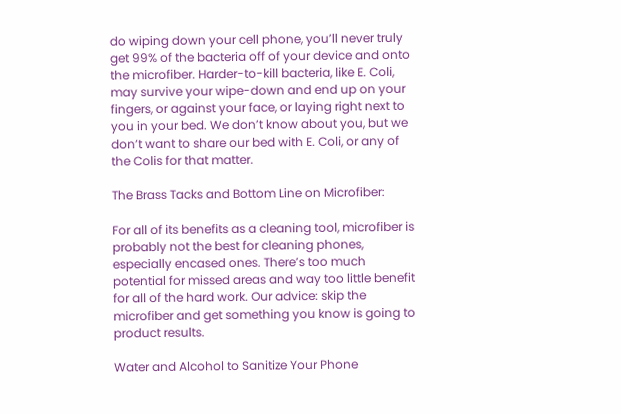do wiping down your cell phone, you’ll never truly get 99% of the bacteria off of your device and onto the microfiber. Harder-to-kill bacteria, like E. Coli, may survive your wipe-down and end up on your fingers, or against your face, or laying right next to you in your bed. We don’t know about you, but we don’t want to share our bed with E. Coli, or any of the Colis for that matter.

The Brass Tacks and Bottom Line on Microfiber:

For all of its benefits as a cleaning tool, microfiber is probably not the best for cleaning phones, especially encased ones. There’s too much potential for missed areas and way too little benefit for all of the hard work. Our advice: skip the microfiber and get something you know is going to product results.

Water and Alcohol to Sanitize Your Phone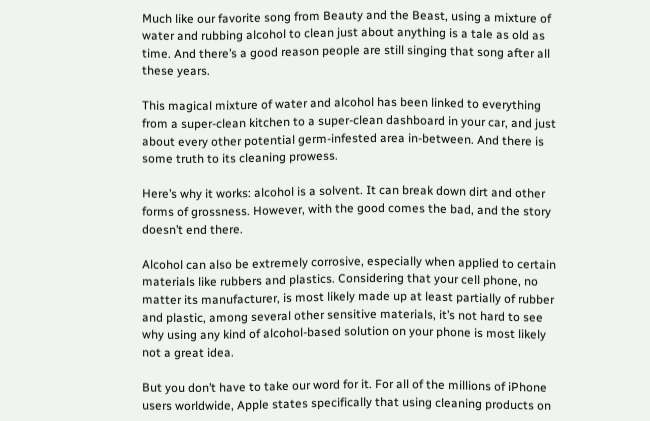Much like our favorite song from Beauty and the Beast, using a mixture of water and rubbing alcohol to clean just about anything is a tale as old as time. And there’s a good reason people are still singing that song after all these years.

This magical mixture of water and alcohol has been linked to everything from a super-clean kitchen to a super-clean dashboard in your car, and just about every other potential germ-infested area in-between. And there is some truth to its cleaning prowess.

Here’s why it works: alcohol is a solvent. It can break down dirt and other forms of grossness. However, with the good comes the bad, and the story doesn’t end there.

Alcohol can also be extremely corrosive, especially when applied to certain materials like rubbers and plastics. Considering that your cell phone, no matter its manufacturer, is most likely made up at least partially of rubber and plastic, among several other sensitive materials, it’s not hard to see why using any kind of alcohol-based solution on your phone is most likely not a great idea.

But you don’t have to take our word for it. For all of the millions of iPhone users worldwide, Apple states specifically that using cleaning products on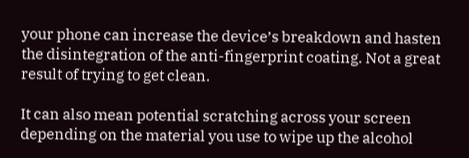your phone can increase the device’s breakdown and hasten the disintegration of the anti-fingerprint coating. Not a great result of trying to get clean.

It can also mean potential scratching across your screen depending on the material you use to wipe up the alcohol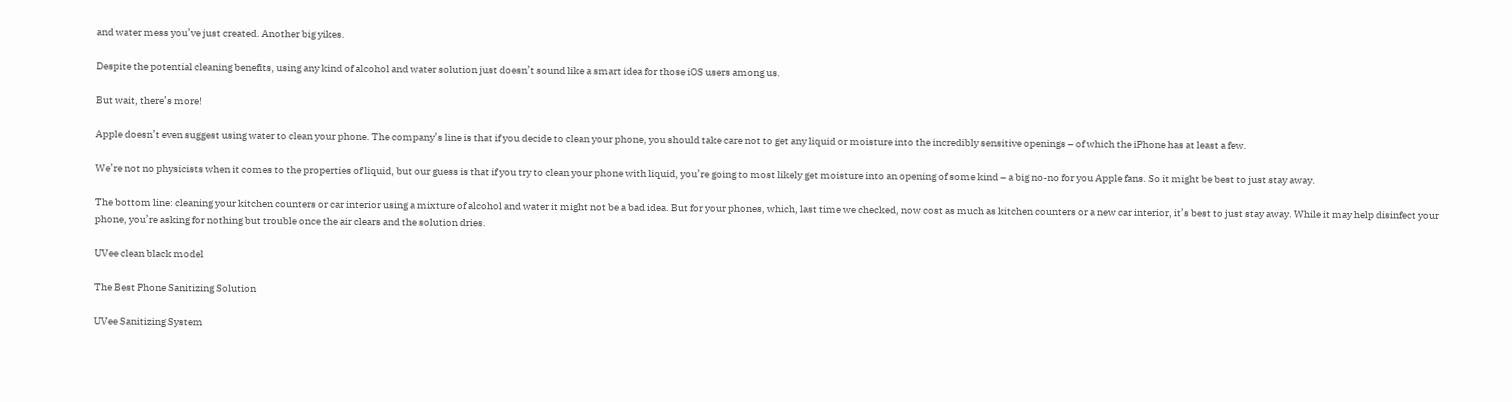and water mess you’ve just created. Another big yikes.

Despite the potential cleaning benefits, using any kind of alcohol and water solution just doesn’t sound like a smart idea for those iOS users among us.

But wait, there’s more!

Apple doesn’t even suggest using water to clean your phone. The company’s line is that if you decide to clean your phone, you should take care not to get any liquid or moisture into the incredibly sensitive openings – of which the iPhone has at least a few.

We’re not no physicists when it comes to the properties of liquid, but our guess is that if you try to clean your phone with liquid, you’re going to most likely get moisture into an opening of some kind – a big no-no for you Apple fans. So it might be best to just stay away.

The bottom line: cleaning your kitchen counters or car interior using a mixture of alcohol and water it might not be a bad idea. But for your phones, which, last time we checked, now cost as much as kitchen counters or a new car interior, it’s best to just stay away. While it may help disinfect your phone, you’re asking for nothing but trouble once the air clears and the solution dries.

UVee clean black model

The Best Phone Sanitizing Solution

UVee Sanitizing System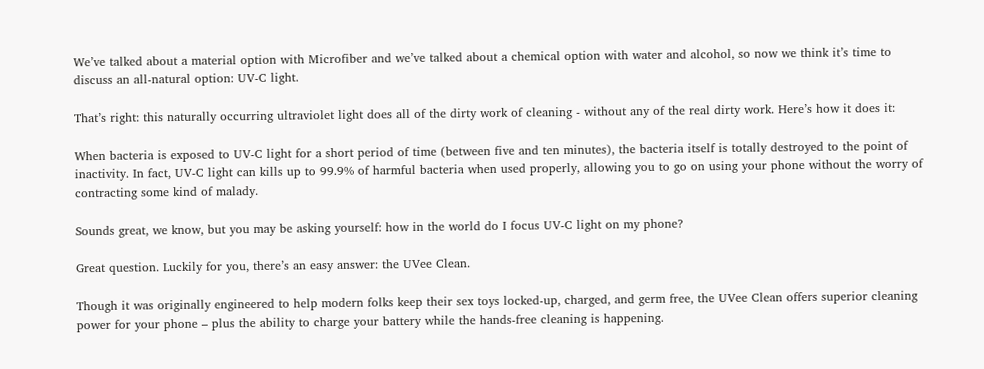We’ve talked about a material option with Microfiber and we’ve talked about a chemical option with water and alcohol, so now we think it’s time to discuss an all-natural option: UV-C light.

That’s right: this naturally occurring ultraviolet light does all of the dirty work of cleaning - without any of the real dirty work. Here’s how it does it:

When bacteria is exposed to UV-C light for a short period of time (between five and ten minutes), the bacteria itself is totally destroyed to the point of inactivity. In fact, UV-C light can kills up to 99.9% of harmful bacteria when used properly, allowing you to go on using your phone without the worry of contracting some kind of malady.

Sounds great, we know, but you may be asking yourself: how in the world do I focus UV-C light on my phone?

Great question. Luckily for you, there’s an easy answer: the UVee Clean.

Though it was originally engineered to help modern folks keep their sex toys locked-up, charged, and germ free, the UVee Clean offers superior cleaning power for your phone – plus the ability to charge your battery while the hands-free cleaning is happening.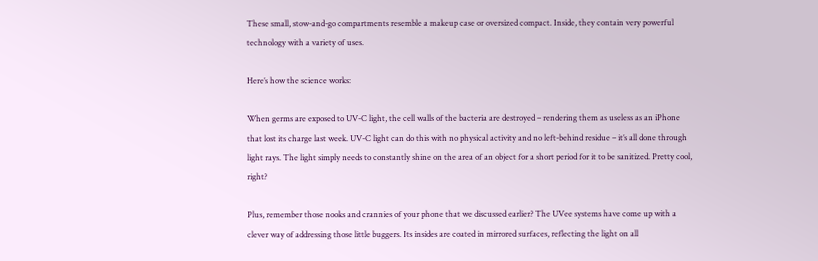These small, stow-and-go compartments resemble a makeup case or oversized compact. Inside, they contain very powerful technology with a variety of uses.

Here’s how the science works:

When germs are exposed to UV-C light, the cell walls of the bacteria are destroyed – rendering them as useless as an iPhone that lost its charge last week. UV-C light can do this with no physical activity and no left-behind residue – it’s all done through light rays. The light simply needs to constantly shine on the area of an object for a short period for it to be sanitized. Pretty cool, right?

Plus, remember those nooks and crannies of your phone that we discussed earlier? The UVee systems have come up with a clever way of addressing those little buggers. Its insides are coated in mirrored surfaces, reflecting the light on all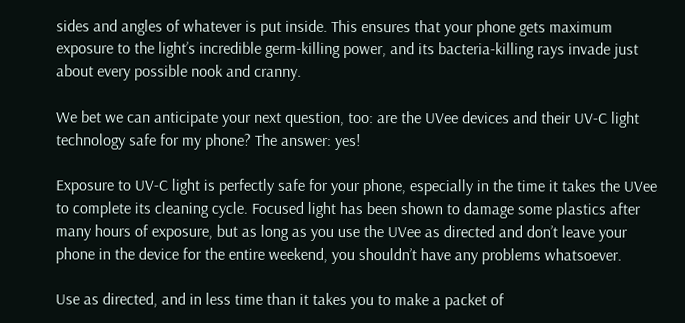sides and angles of whatever is put inside. This ensures that your phone gets maximum exposure to the light’s incredible germ-killing power, and its bacteria-killing rays invade just about every possible nook and cranny.

We bet we can anticipate your next question, too: are the UVee devices and their UV-C light technology safe for my phone? The answer: yes!

Exposure to UV-C light is perfectly safe for your phone, especially in the time it takes the UVee to complete its cleaning cycle. Focused light has been shown to damage some plastics after many hours of exposure, but as long as you use the UVee as directed and don’t leave your phone in the device for the entire weekend, you shouldn’t have any problems whatsoever.

Use as directed, and in less time than it takes you to make a packet of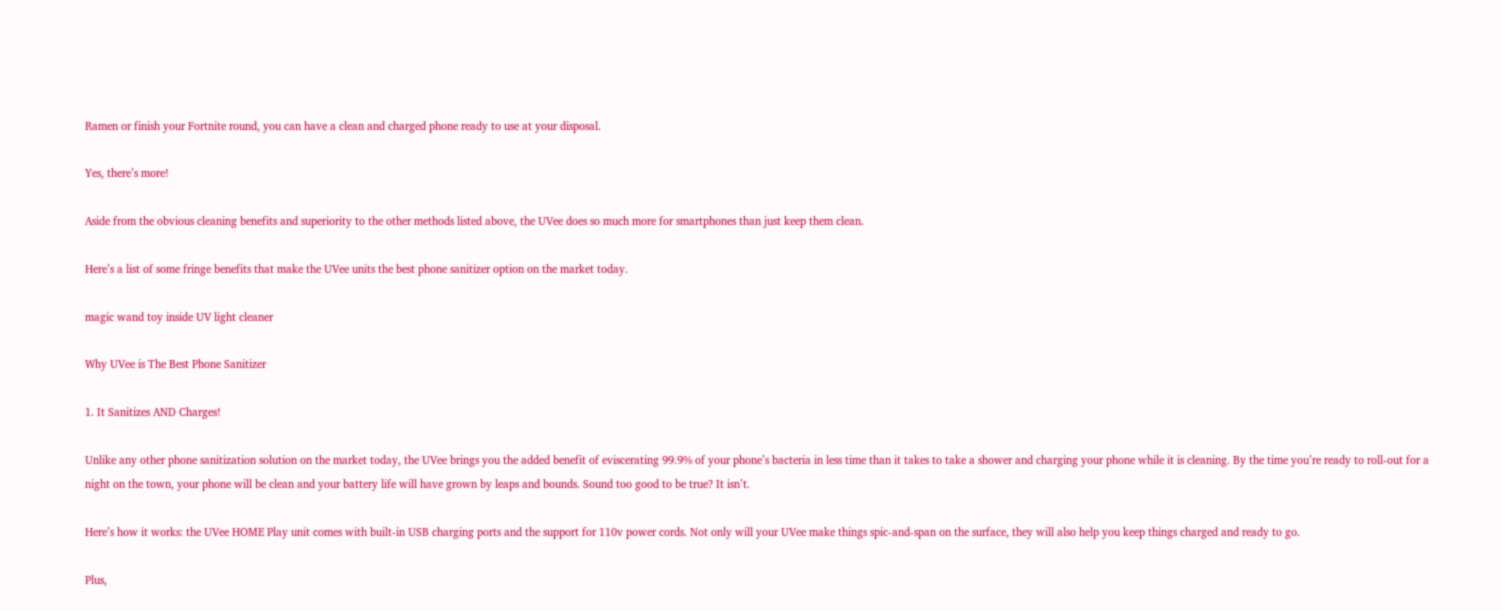Ramen or finish your Fortnite round, you can have a clean and charged phone ready to use at your disposal.

Yes, there’s more!

Aside from the obvious cleaning benefits and superiority to the other methods listed above, the UVee does so much more for smartphones than just keep them clean.

Here’s a list of some fringe benefits that make the UVee units the best phone sanitizer option on the market today.

magic wand toy inside UV light cleaner

Why UVee is The Best Phone Sanitizer

1. It Sanitizes AND Charges!

Unlike any other phone sanitization solution on the market today, the UVee brings you the added benefit of eviscerating 99.9% of your phone’s bacteria in less time than it takes to take a shower and charging your phone while it is cleaning. By the time you’re ready to roll-out for a night on the town, your phone will be clean and your battery life will have grown by leaps and bounds. Sound too good to be true? It isn’t.

Here’s how it works: the UVee HOME Play unit comes with built-in USB charging ports and the support for 110v power cords. Not only will your UVee make things spic-and-span on the surface, they will also help you keep things charged and ready to go.

Plus,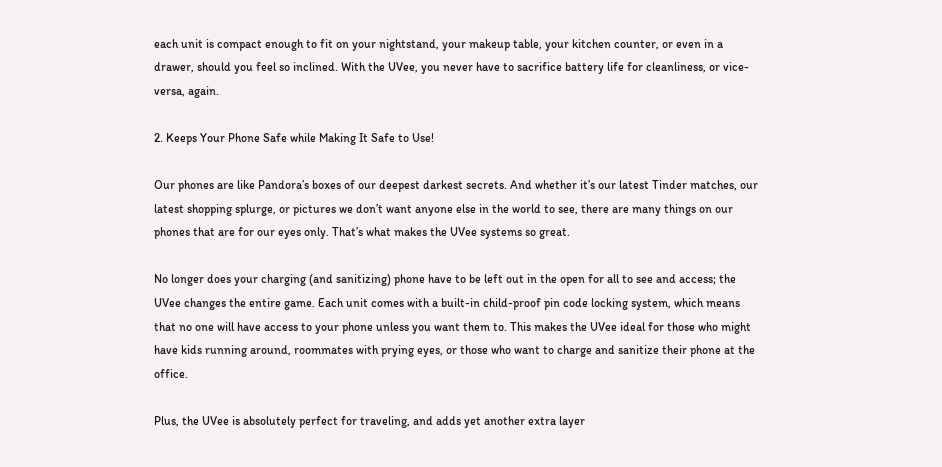each unit is compact enough to fit on your nightstand, your makeup table, your kitchen counter, or even in a drawer, should you feel so inclined. With the UVee, you never have to sacrifice battery life for cleanliness, or vice-versa, again.

2. Keeps Your Phone Safe while Making It Safe to Use!

Our phones are like Pandora’s boxes of our deepest darkest secrets. And whether it’s our latest Tinder matches, our latest shopping splurge, or pictures we don’t want anyone else in the world to see, there are many things on our phones that are for our eyes only. That’s what makes the UVee systems so great.

No longer does your charging (and sanitizing) phone have to be left out in the open for all to see and access; the UVee changes the entire game. Each unit comes with a built-in child-proof pin code locking system, which means that no one will have access to your phone unless you want them to. This makes the UVee ideal for those who might have kids running around, roommates with prying eyes, or those who want to charge and sanitize their phone at the office.

Plus, the UVee is absolutely perfect for traveling, and adds yet another extra layer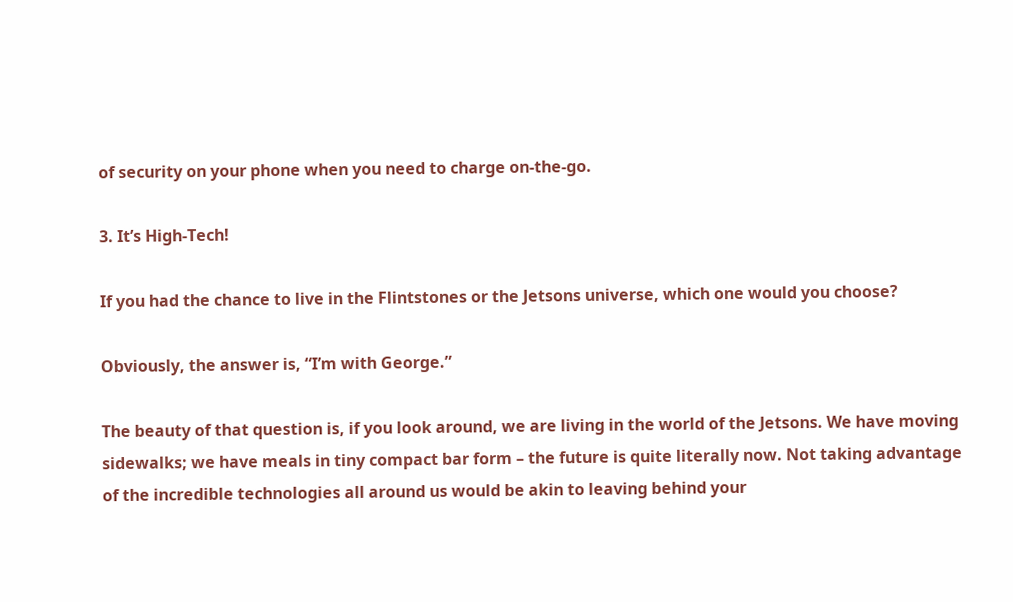of security on your phone when you need to charge on-the-go.

3. It’s High-Tech!

If you had the chance to live in the Flintstones or the Jetsons universe, which one would you choose?

Obviously, the answer is, “I’m with George.”

The beauty of that question is, if you look around, we are living in the world of the Jetsons. We have moving sidewalks; we have meals in tiny compact bar form – the future is quite literally now. Not taking advantage of the incredible technologies all around us would be akin to leaving behind your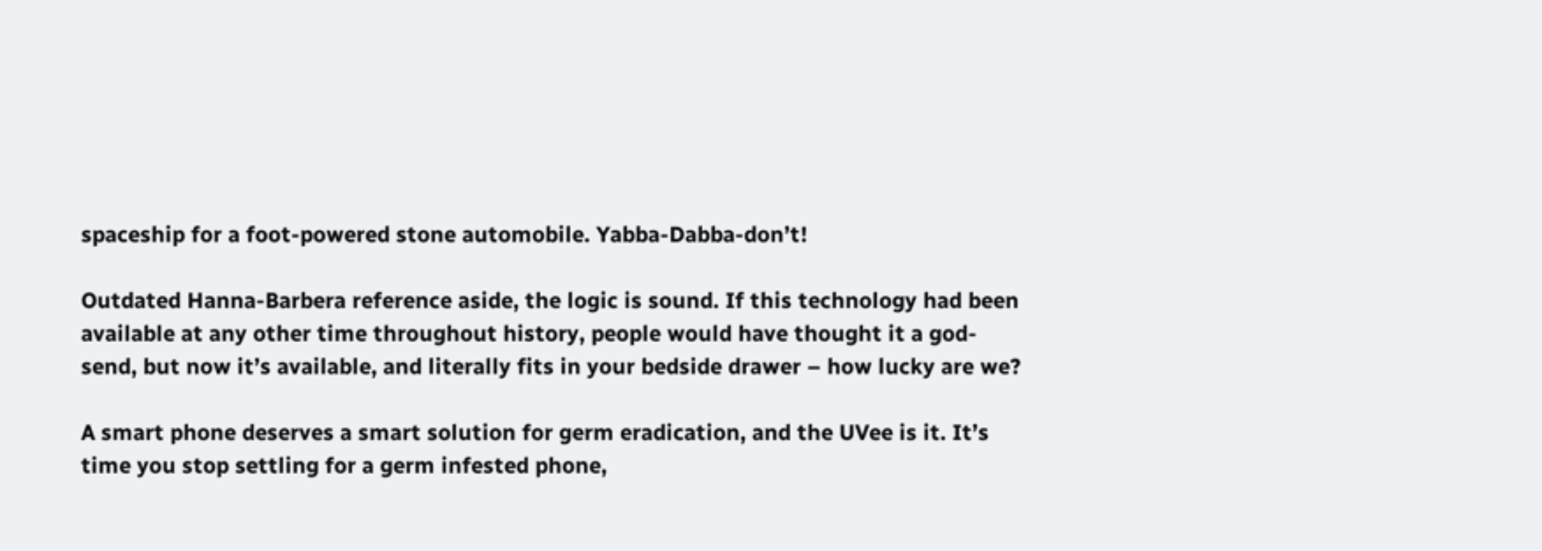spaceship for a foot-powered stone automobile. Yabba-Dabba-don’t!

Outdated Hanna-Barbera reference aside, the logic is sound. If this technology had been available at any other time throughout history, people would have thought it a god-send, but now it’s available, and literally fits in your bedside drawer – how lucky are we?

A smart phone deserves a smart solution for germ eradication, and the UVee is it. It’s time you stop settling for a germ infested phone,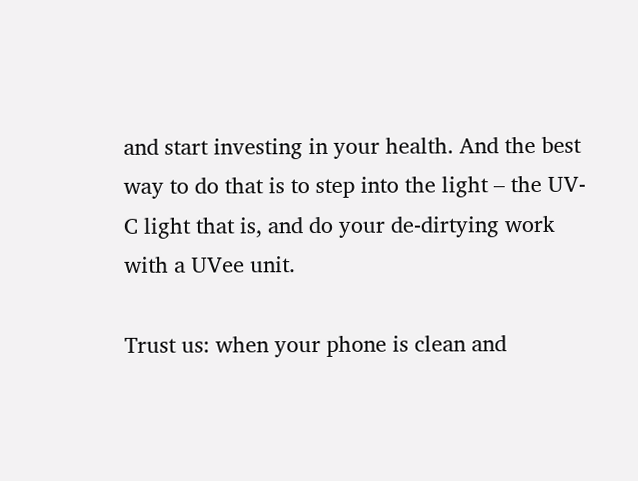and start investing in your health. And the best way to do that is to step into the light – the UV-C light that is, and do your de-dirtying work with a UVee unit.

Trust us: when your phone is clean and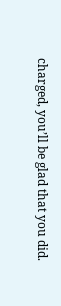charged, you’ll be glad that you did.